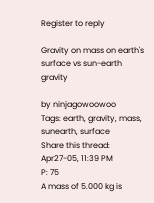Register to reply

Gravity on mass on earth's surface vs sun-earth gravity

by ninjagowoowoo
Tags: earth, gravity, mass, sunearth, surface
Share this thread:
Apr27-05, 11:39 PM
P: 75
A mass of 5.000 kg is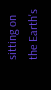sitting on the Earth's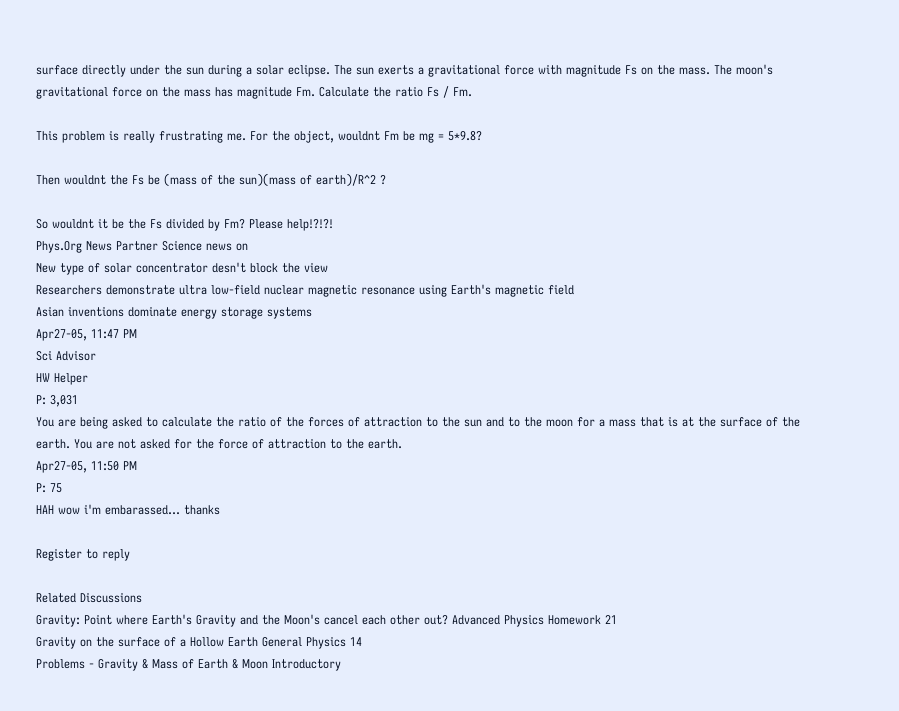surface directly under the sun during a solar eclipse. The sun exerts a gravitational force with magnitude Fs on the mass. The moon's gravitational force on the mass has magnitude Fm. Calculate the ratio Fs / Fm.

This problem is really frustrating me. For the object, wouldnt Fm be mg = 5*9.8?

Then wouldnt the Fs be (mass of the sun)(mass of earth)/R^2 ?

So wouldnt it be the Fs divided by Fm? Please help!?!?!
Phys.Org News Partner Science news on
New type of solar concentrator desn't block the view
Researchers demonstrate ultra low-field nuclear magnetic resonance using Earth's magnetic field
Asian inventions dominate energy storage systems
Apr27-05, 11:47 PM
Sci Advisor
HW Helper
P: 3,031
You are being asked to calculate the ratio of the forces of attraction to the sun and to the moon for a mass that is at the surface of the earth. You are not asked for the force of attraction to the earth.
Apr27-05, 11:50 PM
P: 75
HAH wow i'm embarassed... thanks

Register to reply

Related Discussions
Gravity: Point where Earth's Gravity and the Moon's cancel each other out? Advanced Physics Homework 21
Gravity on the surface of a Hollow Earth General Physics 14
Problems - Gravity & Mass of Earth & Moon Introductory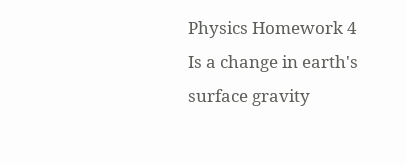Physics Homework 4
Is a change in earth's surface gravity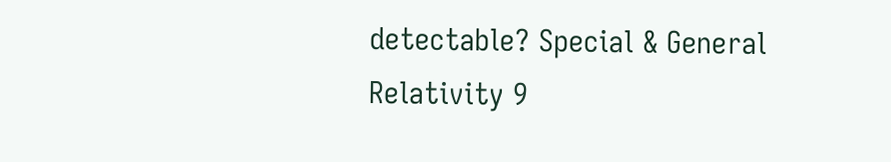detectable? Special & General Relativity 9